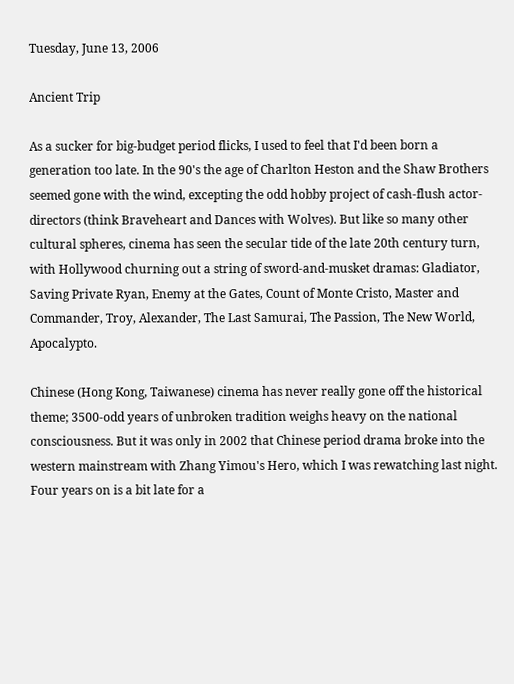Tuesday, June 13, 2006

Ancient Trip

As a sucker for big-budget period flicks, I used to feel that I'd been born a generation too late. In the 90's the age of Charlton Heston and the Shaw Brothers seemed gone with the wind, excepting the odd hobby project of cash-flush actor-directors (think Braveheart and Dances with Wolves). But like so many other cultural spheres, cinema has seen the secular tide of the late 20th century turn, with Hollywood churning out a string of sword-and-musket dramas: Gladiator, Saving Private Ryan, Enemy at the Gates, Count of Monte Cristo, Master and Commander, Troy, Alexander, The Last Samurai, The Passion, The New World, Apocalypto.

Chinese (Hong Kong, Taiwanese) cinema has never really gone off the historical theme; 3500-odd years of unbroken tradition weighs heavy on the national consciousness. But it was only in 2002 that Chinese period drama broke into the western mainstream with Zhang Yimou's Hero, which I was rewatching last night. Four years on is a bit late for a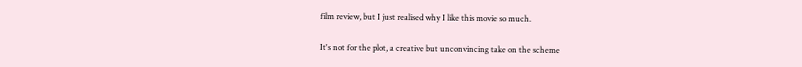film review, but I just realised why I like this movie so much.

It's not for the plot, a creative but unconvincing take on the scheme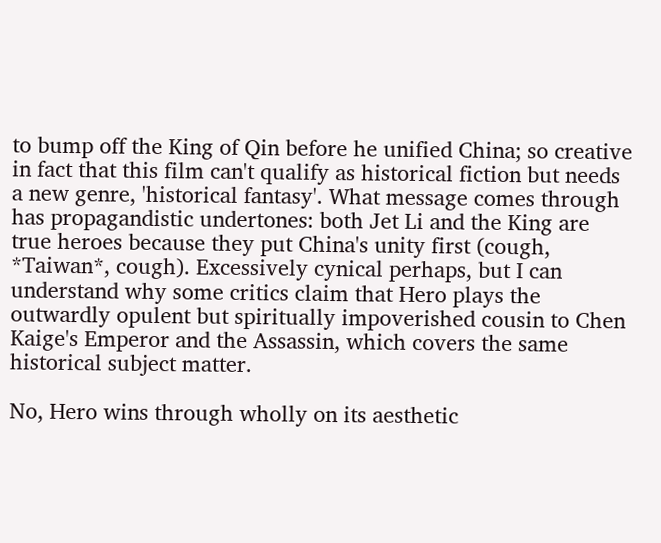to bump off the King of Qin before he unified China; so creative in fact that this film can't qualify as historical fiction but needs a new genre, 'historical fantasy'. What message comes through has propagandistic undertones: both Jet Li and the King are true heroes because they put China's unity first (cough, *Taiwan*, cough). Excessively cynical perhaps, but I can understand why some critics claim that Hero plays the outwardly opulent but spiritually impoverished cousin to Chen Kaige's Emperor and the Assassin, which covers the same historical subject matter.

No, Hero wins through wholly on its aesthetic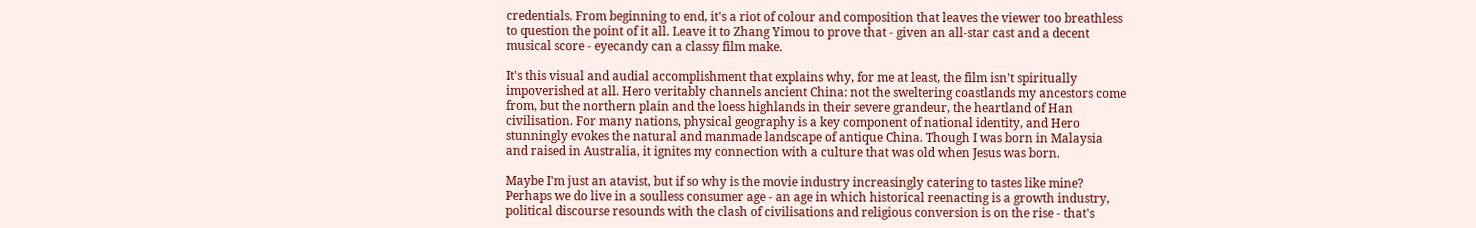credentials. From beginning to end, it's a riot of colour and composition that leaves the viewer too breathless to question the point of it all. Leave it to Zhang Yimou to prove that - given an all-star cast and a decent musical score - eyecandy can a classy film make.

It's this visual and audial accomplishment that explains why, for me at least, the film isn't spiritually impoverished at all. Hero veritably channels ancient China: not the sweltering coastlands my ancestors come from, but the northern plain and the loess highlands in their severe grandeur, the heartland of Han civilisation. For many nations, physical geography is a key component of national identity, and Hero stunningly evokes the natural and manmade landscape of antique China. Though I was born in Malaysia and raised in Australia, it ignites my connection with a culture that was old when Jesus was born.

Maybe I'm just an atavist, but if so why is the movie industry increasingly catering to tastes like mine? Perhaps we do live in a soulless consumer age - an age in which historical reenacting is a growth industry, political discourse resounds with the clash of civilisations and religious conversion is on the rise - that's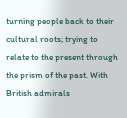turning people back to their cultural roots; trying to relate to the present through the prism of the past. With British admirals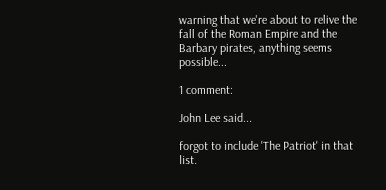warning that we're about to relive the fall of the Roman Empire and the Barbary pirates, anything seems possible...

1 comment:

John Lee said...

forgot to include 'The Patriot' in that list.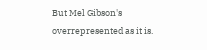But Mel Gibson's overrepresented as it is.